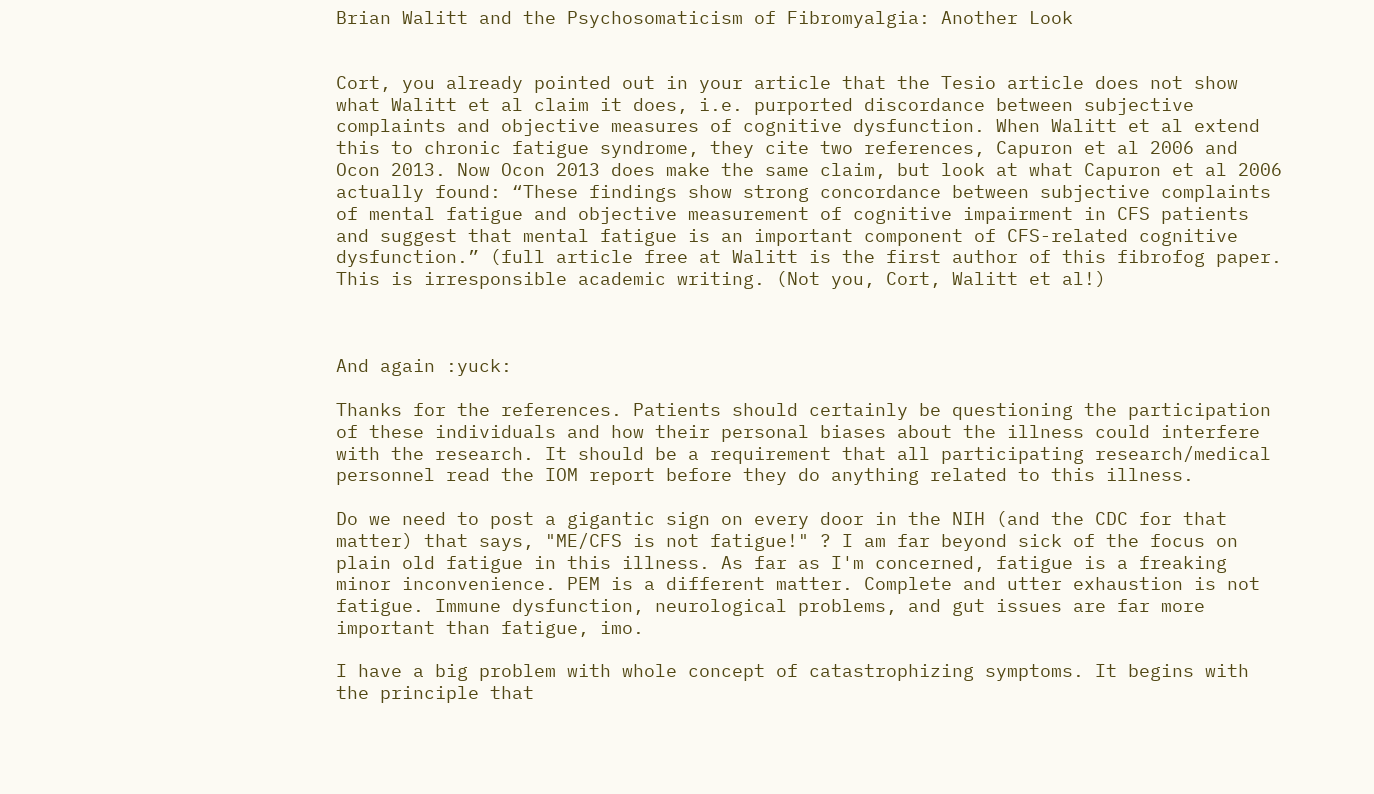Brian Walitt and the Psychosomaticism of Fibromyalgia: Another Look


Cort, you already pointed out in your article that the Tesio article does not show what Walitt et al claim it does, i.e. purported discordance between subjective complaints and objective measures of cognitive dysfunction. When Walitt et al extend this to chronic fatigue syndrome, they cite two references, Capuron et al 2006 and Ocon 2013. Now Ocon 2013 does make the same claim, but look at what Capuron et al 2006 actually found: “These findings show strong concordance between subjective complaints of mental fatigue and objective measurement of cognitive impairment in CFS patients and suggest that mental fatigue is an important component of CFS-related cognitive dysfunction.” (full article free at Walitt is the first author of this fibrofog paper. This is irresponsible academic writing. (Not you, Cort, Walitt et al!)



And again :yuck:

Thanks for the references. Patients should certainly be questioning the participation of these individuals and how their personal biases about the illness could interfere with the research. It should be a requirement that all participating research/medical personnel read the IOM report before they do anything related to this illness.

Do we need to post a gigantic sign on every door in the NIH (and the CDC for that matter) that says, "ME/CFS is not fatigue!" ? I am far beyond sick of the focus on plain old fatigue in this illness. As far as I'm concerned, fatigue is a freaking minor inconvenience. PEM is a different matter. Complete and utter exhaustion is not fatigue. Immune dysfunction, neurological problems, and gut issues are far more important than fatigue, imo.

I have a big problem with whole concept of catastrophizing symptoms. It begins with the principle that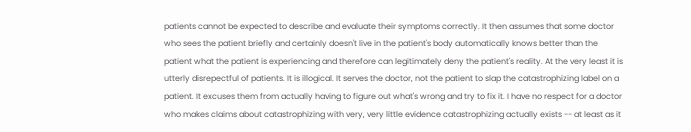patients cannot be expected to describe and evaluate their symptoms correctly. It then assumes that some doctor who sees the patient briefly and certainly doesn't live in the patient's body automatically knows better than the patient what the patient is experiencing and therefore can legitimately deny the patient's reality. At the very least it is utterly disrepectful of patients. It is illogical. It serves the doctor, not the patient to slap the catastrophizing label on a patient. It excuses them from actually having to figure out what's wrong and try to fix it. I have no respect for a doctor who makes claims about catastrophizing with very, very little evidence catastrophizing actually exists -- at least as it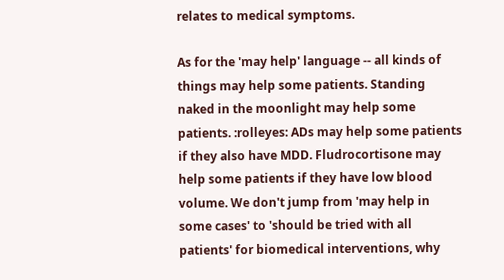relates to medical symptoms.

As for the 'may help' language -- all kinds of things may help some patients. Standing naked in the moonlight may help some patients. :rolleyes: ADs may help some patients if they also have MDD. Fludrocortisone may help some patients if they have low blood volume. We don't jump from 'may help in some cases' to 'should be tried with all patients' for biomedical interventions, why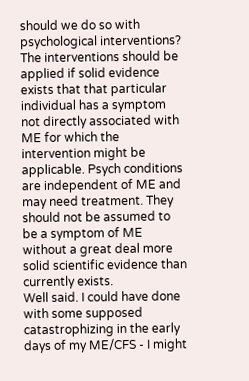should we do so with psychological interventions? The interventions should be applied if solid evidence exists that that particular individual has a symptom not directly associated with ME for which the intervention might be applicable. Psych conditions are independent of ME and may need treatment. They should not be assumed to be a symptom of ME without a great deal more solid scientific evidence than currently exists.
Well said. I could have done with some supposed catastrophizing in the early days of my ME/CFS - I might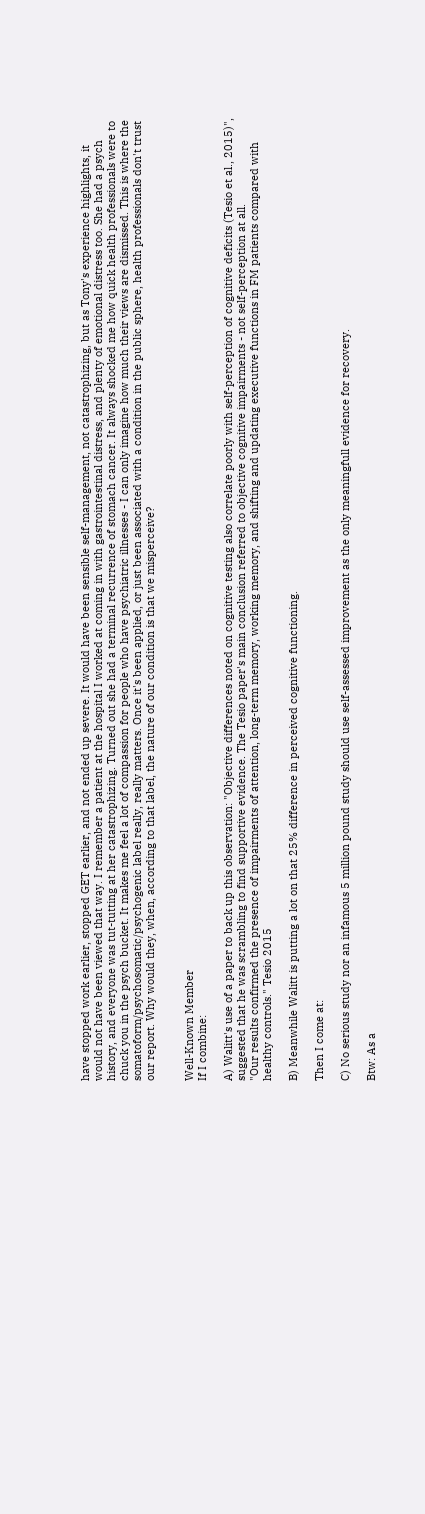have stopped work earlier, stopped GET earlier, and not ended up severe. It would have been sensible self-management, not catastrophizing, but as Tony's experience highlights, it would not have been viewed that way. I remember a patient at the hospital I worked at coming in with gastrointestinal distress, and plenty of emotional distress too. She had a psych history, and everyone was tut-tutting at her catastrophizing. Turned out she had a terminal recurrence of stomach cancer. It always shocked me how quick health professionals were to chuck you in the psych bucket. It makes me feel a lot of compassion for people who have psychiatric illnesses - I can only imagine how much their views are dismissed. This is where the somatoform/psychosomatic/psychogenic label really, really matters. Once it's been applied, or just been associated with a condition in the public sphere, health professionals don't trust our report. Why would they, when, according to that label, the nature of our condition is that we misperceive?


Well-Known Member
If I combine:

A) Walitt's use of a paper to back up this observation: "Objective differences noted on cognitive testing also correlate poorly with self-perception of cognitive deficits (Tesio et al., 2015)", suggested that he was scrambling to find supportive evidence. The Tesio paper's main conclusion referred to objective cognitive impairments - not self-perception at all.
"Our results confirmed the presence of impairments of attention, long-term memory, working memory, and shifting and updating executive functions in FM patients compared with healthy controls." Tesio 2015

B) Meanwhile Walitt is putting a lot on that 25% difference in perceived cognitive functioning.

Then I come at:

C) No serious study nor an infamous 5 million pound study should use self-assessed improvement as the only meaningfull evidence for recovery.

Btw: As a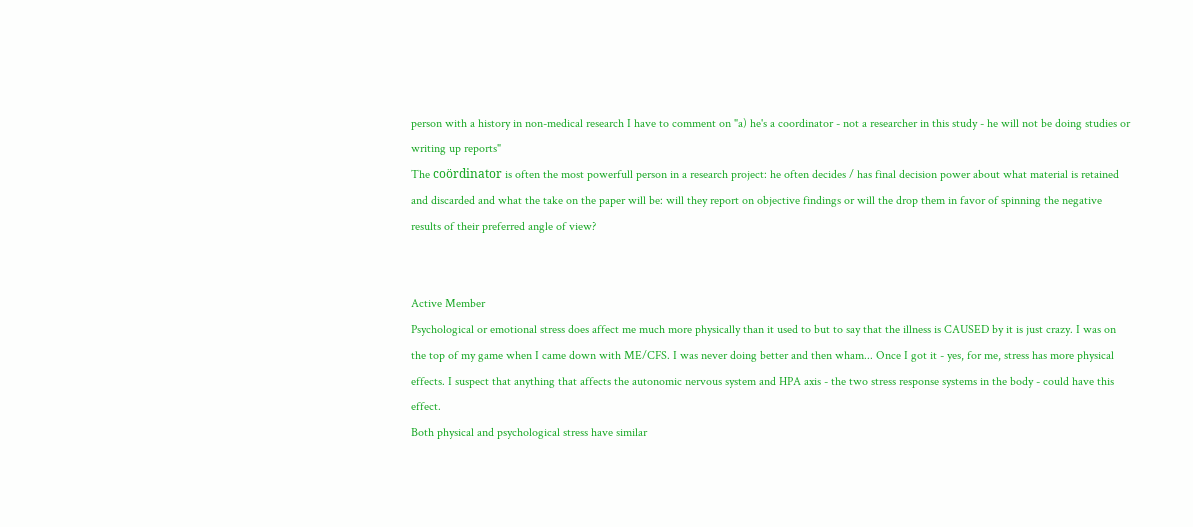person with a history in non-medical research I have to comment on "a) he's a coordinator - not a researcher in this study - he will not be doing studies or writing up reports"
The coördinator is often the most powerfull person in a research project: he often decides / has final decision power about what material is retained and discarded and what the take on the paper will be: will they report on objective findings or will the drop them in favor of spinning the negative results of their preferred angle of view?


Active Member
Psychological or emotional stress does affect me much more physically than it used to but to say that the illness is CAUSED by it is just crazy. I was on the top of my game when I came down with ME/CFS. I was never doing better and then wham... Once I got it - yes, for me, stress has more physical effects. I suspect that anything that affects the autonomic nervous system and HPA axis - the two stress response systems in the body - could have this effect.
Both physical and psychological stress have similar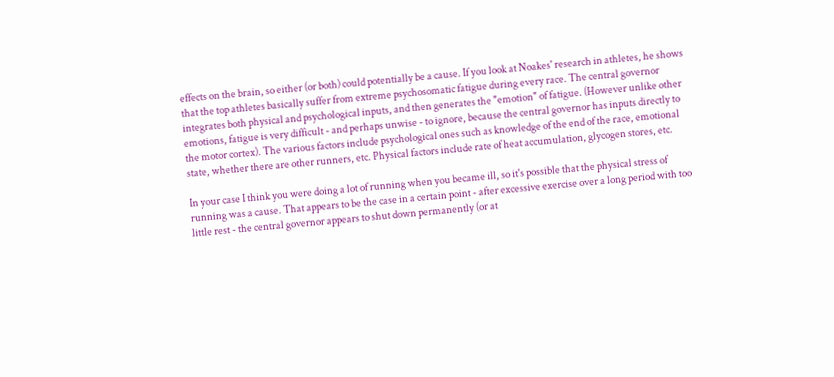effects on the brain, so either (or both) could potentially be a cause. If you look at Noakes' research in athletes, he shows that the top athletes basically suffer from extreme psychosomatic fatigue during every race. The central governor integrates both physical and psychological inputs, and then generates the "emotion" of fatigue. (However unlike other emotions, fatigue is very difficult - and perhaps unwise - to ignore, because the central governor has inputs directly to the motor cortex). The various factors include psychological ones such as knowledge of the end of the race, emotional state, whether there are other runners, etc. Physical factors include rate of heat accumulation, glycogen stores, etc.

In your case I think you were doing a lot of running when you became ill, so it's possible that the physical stress of running was a cause. That appears to be the case in a certain point - after excessive exercise over a long period with too little rest - the central governor appears to shut down permanently (or at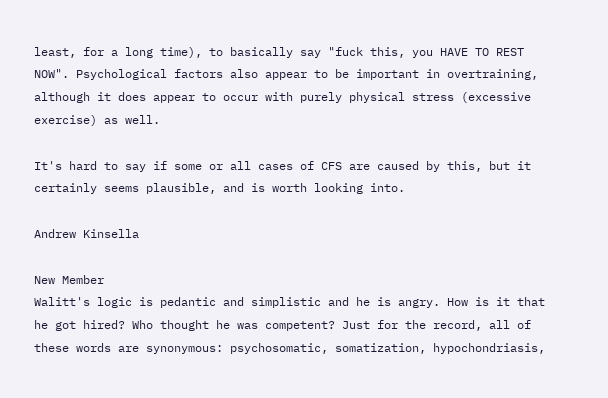least, for a long time), to basically say "fuck this, you HAVE TO REST NOW". Psychological factors also appear to be important in overtraining, although it does appear to occur with purely physical stress (excessive exercise) as well.

It's hard to say if some or all cases of CFS are caused by this, but it certainly seems plausible, and is worth looking into.

Andrew Kinsella

New Member
Walitt's logic is pedantic and simplistic and he is angry. How is it that he got hired? Who thought he was competent? Just for the record, all of these words are synonymous: psychosomatic, somatization, hypochondriasis,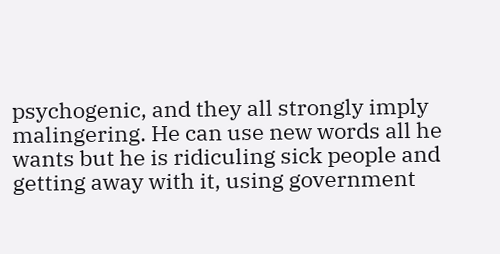psychogenic, and they all strongly imply malingering. He can use new words all he wants but he is ridiculing sick people and getting away with it, using government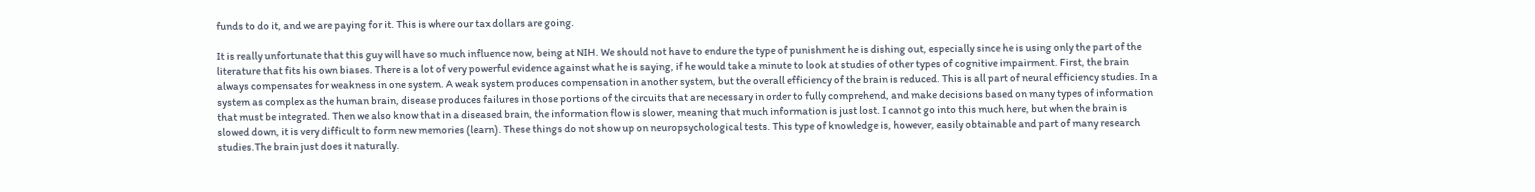funds to do it, and we are paying for it. This is where our tax dollars are going.

It is really unfortunate that this guy will have so much influence now, being at NIH. We should not have to endure the type of punishment he is dishing out, especially since he is using only the part of the literature that fits his own biases. There is a lot of very powerful evidence against what he is saying, if he would take a minute to look at studies of other types of cognitive impairment. First, the brain always compensates for weakness in one system. A weak system produces compensation in another system, but the overall efficiency of the brain is reduced. This is all part of neural efficiency studies. In a system as complex as the human brain, disease produces failures in those portions of the circuits that are necessary in order to fully comprehend, and make decisions based on many types of information that must be integrated. Then we also know that in a diseased brain, the information flow is slower, meaning that much information is just lost. I cannot go into this much here, but when the brain is slowed down, it is very difficult to form new memories (learn). These things do not show up on neuropsychological tests. This type of knowledge is, however, easily obtainable and part of many research studies.The brain just does it naturally.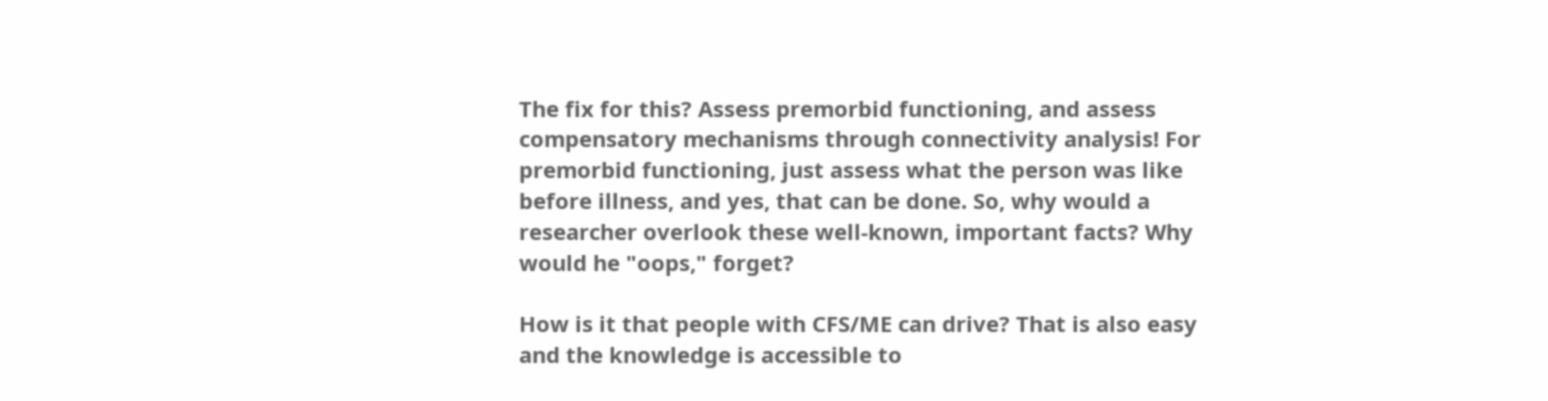The fix for this? Assess premorbid functioning, and assess compensatory mechanisms through connectivity analysis! For premorbid functioning, just assess what the person was like before illness, and yes, that can be done. So, why would a researcher overlook these well-known, important facts? Why would he "oops," forget?

How is it that people with CFS/ME can drive? That is also easy and the knowledge is accessible to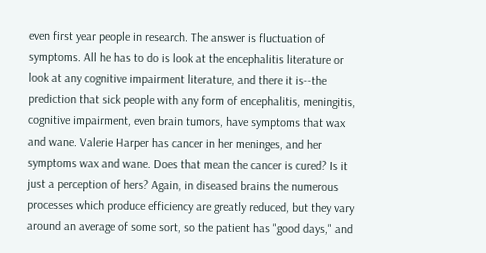even first year people in research. The answer is fluctuation of symptoms. All he has to do is look at the encephalitis literature or look at any cognitive impairment literature, and there it is--the prediction that sick people with any form of encephalitis, meningitis, cognitive impairment, even brain tumors, have symptoms that wax and wane. Valerie Harper has cancer in her meninges, and her symptoms wax and wane. Does that mean the cancer is cured? Is it just a perception of hers? Again, in diseased brains the numerous processes which produce efficiency are greatly reduced, but they vary around an average of some sort, so the patient has "good days," and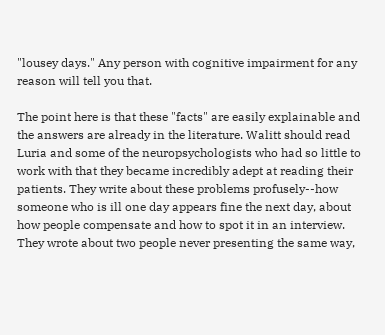"lousey days." Any person with cognitive impairment for any reason will tell you that.

The point here is that these "facts" are easily explainable and the answers are already in the literature. Walitt should read Luria and some of the neuropsychologists who had so little to work with that they became incredibly adept at reading their patients. They write about these problems profusely--how someone who is ill one day appears fine the next day, about how people compensate and how to spot it in an interview. They wrote about two people never presenting the same way,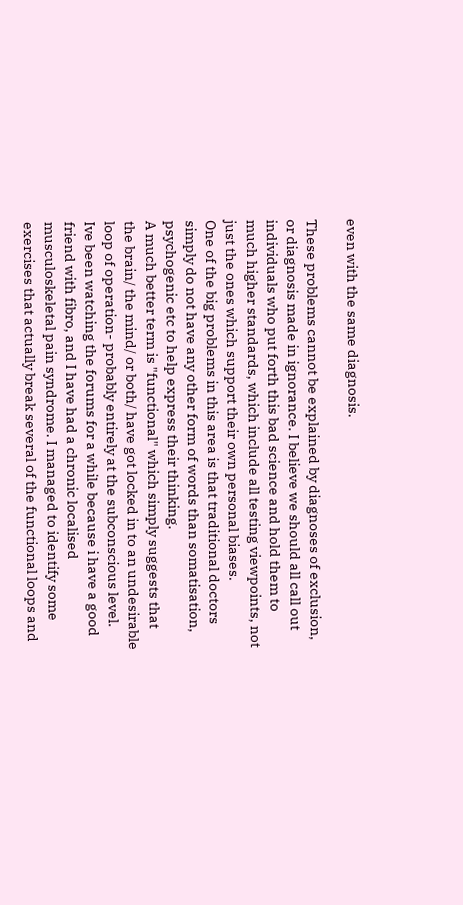even with the same diagnosis.

These problems cannot be explained by diagnoses of exclusion, or diagnosis made in ignorance. I believe we should all call out individuals who put forth this bad science and hold them to much higher standards, which include all testing viewpoints, not just the ones which support their own personal biases.
One of the big problems in this area is that traditional doctors simply do not have any other form of words than somatisation, psychogenic etc to help express their thinking.
A much better term is "functional" which simply suggests that the brain/ the mind/ or both/ have got locked in to an undesirable loop of operation- probably entirely at the subconscious level.
Ive been watching the forums for a while because i have a good friend with fibro, and I have had a chronic localised musculoskeletal pain syndrome. I managed to identify some exercises that actually break several of the functional loops and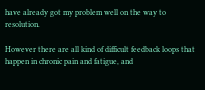have already got my problem well on the way to resolution.

However there are all kind of difficult feedback loops that happen in chronic pain and fatigue, and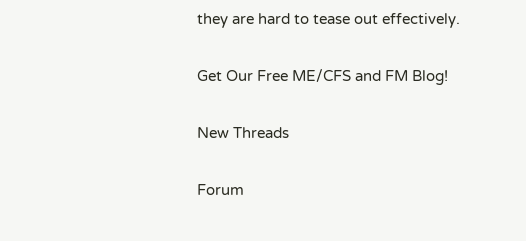they are hard to tease out effectively.

Get Our Free ME/CFS and FM Blog!

New Threads

Forum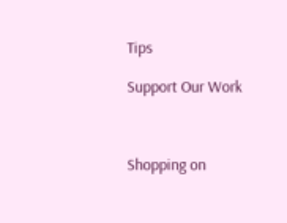Tips

Support Our Work



Shopping on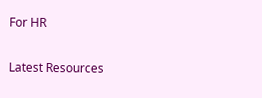For HR

Latest Resources